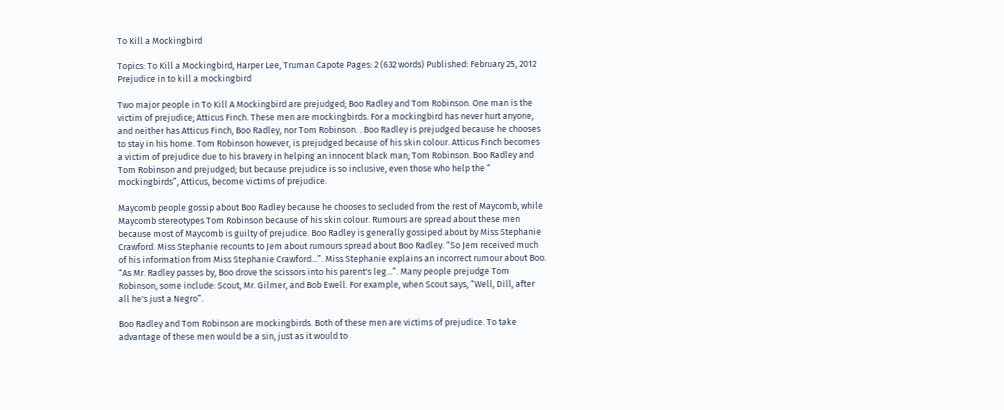To Kill a Mockingbird

Topics: To Kill a Mockingbird, Harper Lee, Truman Capote Pages: 2 (632 words) Published: February 25, 2012
Prejudice in to kill a mockingbird

Two major people in To Kill A Mockingbird are prejudged; Boo Radley and Tom Robinson. One man is the victim of prejudice; Atticus Finch. These men are mockingbirds. For a mockingbird has never hurt anyone, and neither has Atticus Finch, Boo Radley, nor Tom Robinson. . Boo Radley is prejudged because he chooses to stay in his home. Tom Robinson however, is prejudged because of his skin colour. Atticus Finch becomes a victim of prejudice due to his bravery in helping an innocent black man; Tom Robinson. Boo Radley and Tom Robinson and prejudged; but because prejudice is so inclusive, even those who help the “ mockingbirds”, Atticus, become victims of prejudice.

Maycomb people gossip about Boo Radley because he chooses to secluded from the rest of Maycomb, while Maycomb stereotypes Tom Robinson because of his skin colour. Rumours are spread about these men because most of Maycomb is guilty of prejudice. Boo Radley is generally gossiped about by Miss Stephanie Crawford. Miss Stephanie recounts to Jem about rumours spread about Boo Radley. “So Jem received much of his information from Miss Stephanie Crawford...”. Miss Stephanie explains an incorrect rumour about Boo. “As Mr. Radley passes by, Boo drove the scissors into his parent's leg...”. Many people prejudge Tom Robinson, some include: Scout, Mr. Gilmer, and Bob Ewell. For example, when Scout says, “Well, Dill, after all he's just a Negro”.

Boo Radley and Tom Robinson are mockingbirds. Both of these men are victims of prejudice. To take advantage of these men would be a sin, just as it would to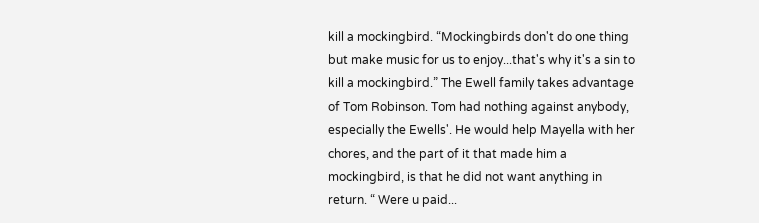kill a mockingbird. “Mockingbirds don't do one thing but make music for us to enjoy...that's why it's a sin to kill a mockingbird.” The Ewell family takes advantage of Tom Robinson. Tom had nothing against anybody, especially the Ewells'. He would help Mayella with her chores, and the part of it that made him a mockingbird, is that he did not want anything in return. “ Were u paid...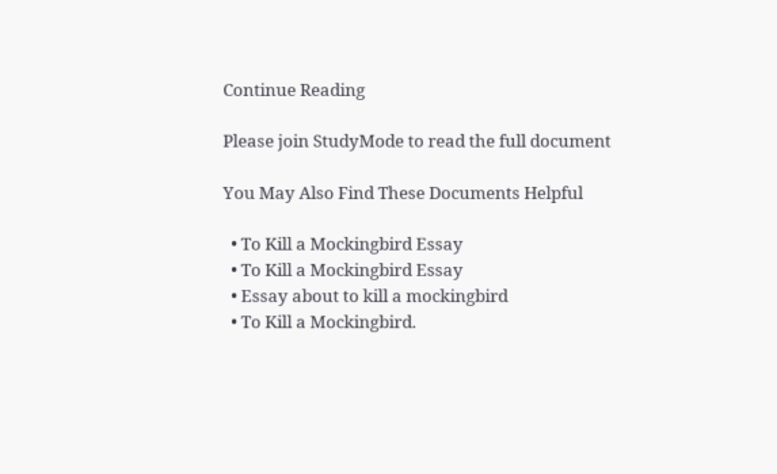Continue Reading

Please join StudyMode to read the full document

You May Also Find These Documents Helpful

  • To Kill a Mockingbird Essay
  • To Kill a Mockingbird Essay
  • Essay about to kill a mockingbird
  • To Kill a Mockingbird.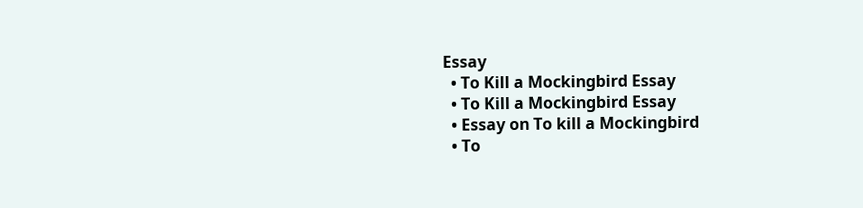Essay
  • To Kill a Mockingbird Essay
  • To Kill a Mockingbird Essay
  • Essay on To kill a Mockingbird
  • To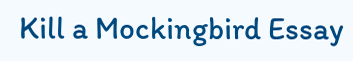Kill a Mockingbird Essay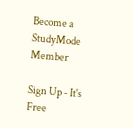Become a StudyMode Member

Sign Up - It's Free